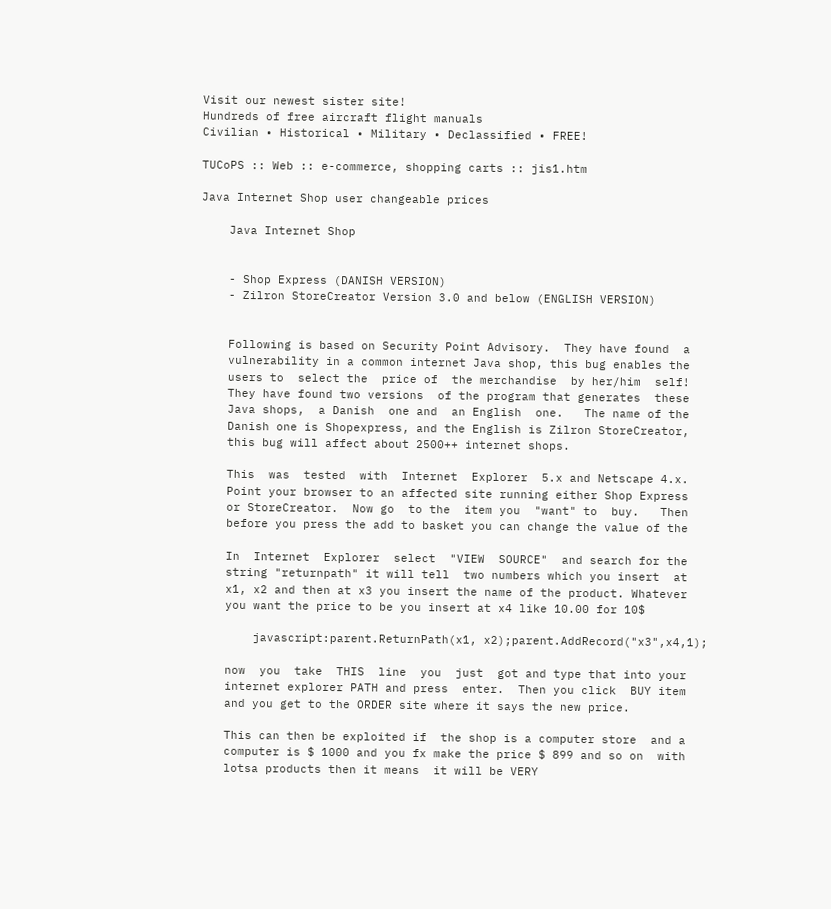Visit our newest sister site!
Hundreds of free aircraft flight manuals
Civilian • Historical • Military • Declassified • FREE!

TUCoPS :: Web :: e-commerce, shopping carts :: jis1.htm

Java Internet Shop user changeable prices

    Java Internet Shop


    - Shop Express (DANISH VERSION)
    - Zilron StoreCreator Version 3.0 and below (ENGLISH VERSION)


    Following is based on Security Point Advisory.  They have found  a
    vulnerability in a common internet Java shop, this bug enables the
    users to  select the  price of  the merchandise  by her/him  self!
    They have found two versions  of the program that generates  these
    Java shops,  a Danish  one and  an English  one.   The name of the
    Danish one is Shopexpress, and the English is Zilron StoreCreator,
    this bug will affect about 2500++ internet shops.

    This  was  tested  with  Internet  Explorer  5.x and Netscape 4.x.
    Point your browser to an affected site running either Shop Express
    or StoreCreator.  Now go  to the  item you  "want" to  buy.   Then
    before you press the add to basket you can change the value of the

    In  Internet  Explorer  select  "VIEW  SOURCE"  and search for the
    string "returnpath" it will tell  two numbers which you insert  at
    x1, x2 and then at x3 you insert the name of the product. Whatever
    you want the price to be you insert at x4 like 10.00 for 10$

        javascript:parent.ReturnPath(x1, x2);parent.AddRecord("x3",x4,1);

    now  you  take  THIS  line  you  just  got and type that into your
    internet explorer PATH and press  enter.  Then you click  BUY item
    and you get to the ORDER site where it says the new price.

    This can then be exploited if  the shop is a computer store  and a
    computer is $ 1000 and you fx make the price $ 899 and so on  with
    lotsa products then it means  it will be VERY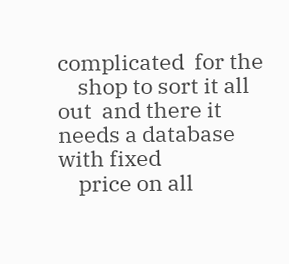complicated  for the
    shop to sort it all out  and there it needs a database  with fixed
    price on all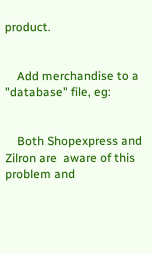product.


    Add merchandise to a "database" file, eg:


    Both Shopexpress and Zilron are  aware of this problem and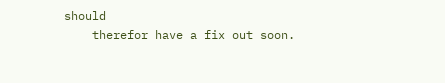should
    therefor have a fix out soon.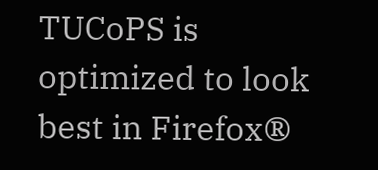TUCoPS is optimized to look best in Firefox®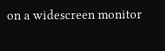on a widescreen monitor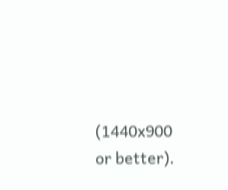(1440x900 or better).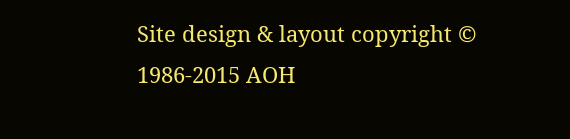Site design & layout copyright © 1986-2015 AOH